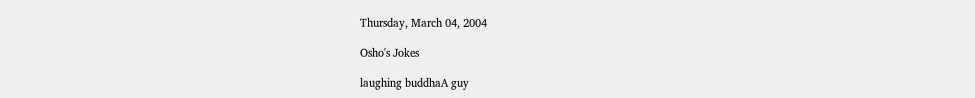Thursday, March 04, 2004

Osho's Jokes

laughing buddhaA guy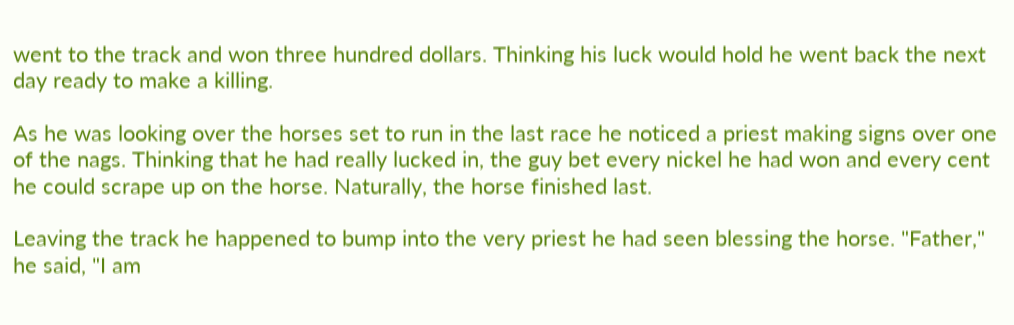went to the track and won three hundred dollars. Thinking his luck would hold he went back the next day ready to make a killing.

As he was looking over the horses set to run in the last race he noticed a priest making signs over one of the nags. Thinking that he had really lucked in, the guy bet every nickel he had won and every cent he could scrape up on the horse. Naturally, the horse finished last.

Leaving the track he happened to bump into the very priest he had seen blessing the horse. "Father," he said, "I am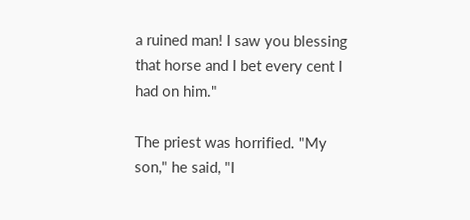a ruined man! I saw you blessing that horse and I bet every cent I had on him."

The priest was horrified. "My son," he said, "I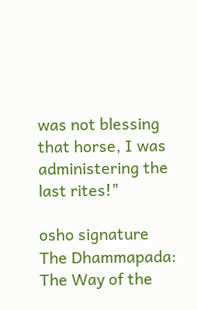was not blessing that horse, I was administering the last rites!"

osho signature
The Dhammapada: The Way of the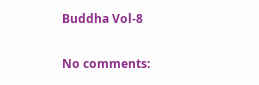Buddha Vol-8

No comments: